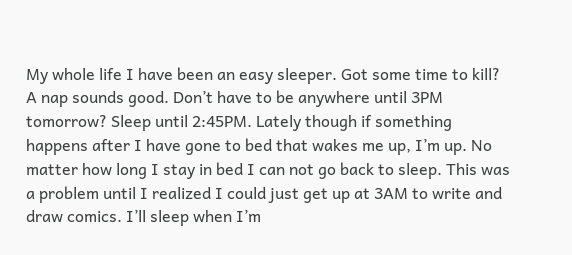My whole life I have been an easy sleeper. Got some time to kill? A nap sounds good. Don’t have to be anywhere until 3PM tomorrow? Sleep until 2:45PM. Lately though if something happens after I have gone to bed that wakes me up, I’m up. No matter how long I stay in bed I can not go back to sleep. This was a problem until I realized I could just get up at 3AM to write and draw comics. I’ll sleep when I’m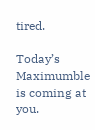tired.

Today’s Maximumble is coming at you.